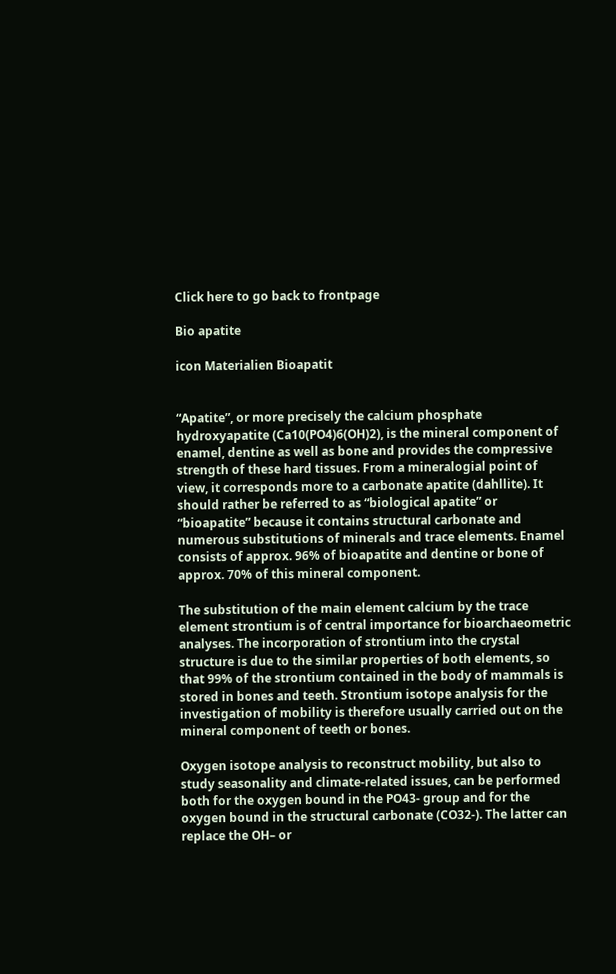Click here to go back to frontpage

Bio apatite

icon Materialien Bioapatit


“Apatite”, or more precisely the calcium phosphate hydroxyapatite (Ca10(PO4)6(OH)2), is the mineral component of enamel, dentine as well as bone and provides the compressive strength of these hard tissues. From a mineralogial point of view, it corresponds more to a carbonate apatite (dahllite). It should rather be referred to as “biological apatite” or “bioapatite” because it contains structural carbonate and numerous substitutions of minerals and trace elements. Enamel consists of approx. 96% of bioapatite and dentine or bone of approx. 70% of this mineral component.

The substitution of the main element calcium by the trace element strontium is of central importance for bioarchaeometric analyses. The incorporation of strontium into the crystal structure is due to the similar properties of both elements, so that 99% of the strontium contained in the body of mammals is stored in bones and teeth. Strontium isotope analysis for the investigation of mobility is therefore usually carried out on the mineral component of teeth or bones.

Oxygen isotope analysis to reconstruct mobility, but also to study seasonality and climate-related issues, can be performed both for the oxygen bound in the PO43- group and for the oxygen bound in the structural carbonate (CO32-). The latter can replace the OH– or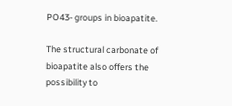PO43- groups in bioapatite.

The structural carbonate of bioapatite also offers the possibility to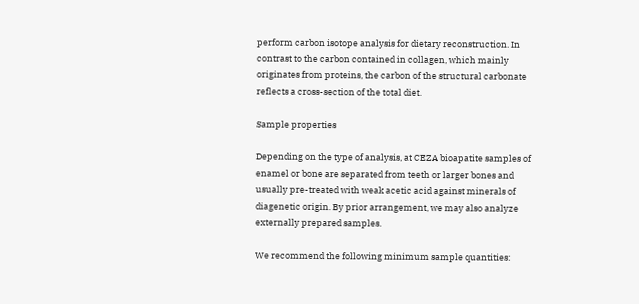perform carbon isotope analysis for dietary reconstruction. In contrast to the carbon contained in collagen, which mainly originates from proteins, the carbon of the structural carbonate reflects a cross-section of the total diet.

Sample properties

Depending on the type of analysis, at CEZA bioapatite samples of enamel or bone are separated from teeth or larger bones and usually pre-treated with weak acetic acid against minerals of diagenetic origin. By prior arrangement, we may also analyze externally prepared samples.

We recommend the following minimum sample quantities: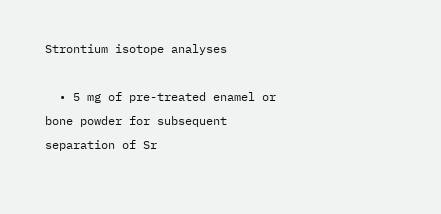Strontium isotope analyses

  • 5 mg of pre-treated enamel or bone powder for subsequent separation of Sr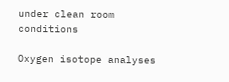under clean room conditions

Oxygen isotope analyses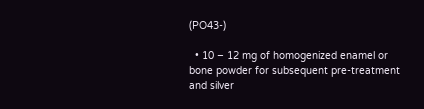(PO43-)

  • 10 – 12 mg of homogenized enamel or bone powder for subsequent pre-treatment and silver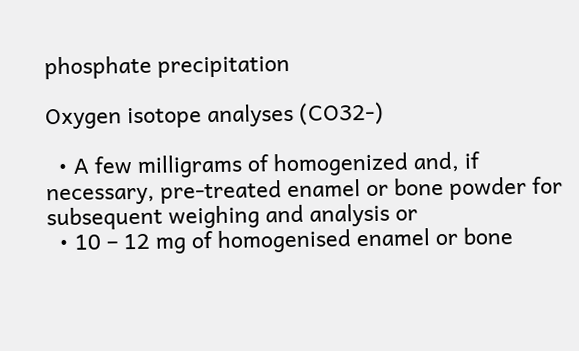phosphate precipitation

Oxygen isotope analyses (CO32-)

  • A few milligrams of homogenized and, if necessary, pre-treated enamel or bone powder for subsequent weighing and analysis or
  • 10 – 12 mg of homogenised enamel or bone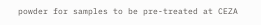powder for samples to be pre-treated at CEZA